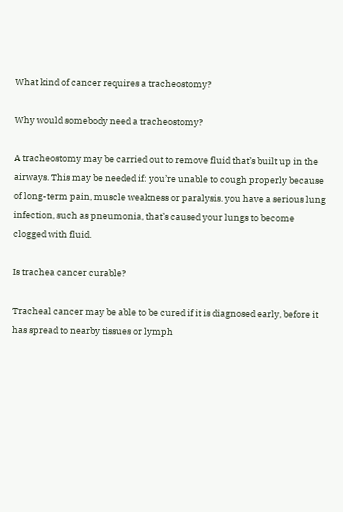What kind of cancer requires a tracheostomy?

Why would somebody need a tracheostomy?

A tracheostomy may be carried out to remove fluid that’s built up in the airways. This may be needed if: you’re unable to cough properly because of long-term pain, muscle weakness or paralysis. you have a serious lung infection, such as pneumonia, that’s caused your lungs to become clogged with fluid.

Is trachea cancer curable?

Tracheal cancer may be able to be cured if it is diagnosed early, before it has spread to nearby tissues or lymph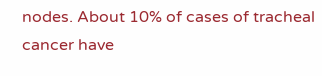nodes. About 10% of cases of tracheal cancer have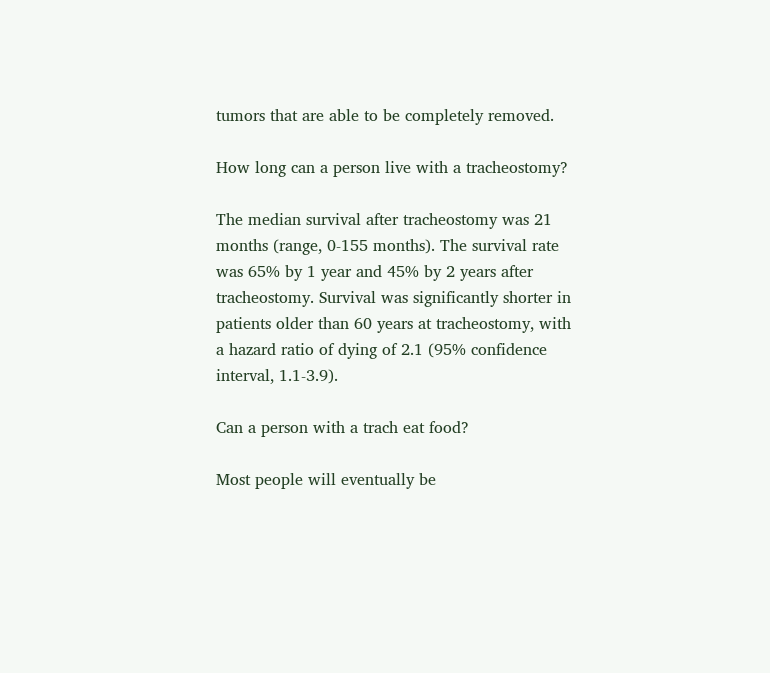tumors that are able to be completely removed.

How long can a person live with a tracheostomy?

The median survival after tracheostomy was 21 months (range, 0-155 months). The survival rate was 65% by 1 year and 45% by 2 years after tracheostomy. Survival was significantly shorter in patients older than 60 years at tracheostomy, with a hazard ratio of dying of 2.1 (95% confidence interval, 1.1-3.9).

Can a person with a trach eat food?

Most people will eventually be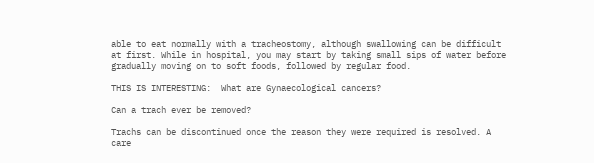able to eat normally with a tracheostomy, although swallowing can be difficult at first. While in hospital, you may start by taking small sips of water before gradually moving on to soft foods, followed by regular food.

THIS IS INTERESTING:  What are Gynaecological cancers?

Can a trach ever be removed?

Trachs can be discontinued once the reason they were required is resolved. A care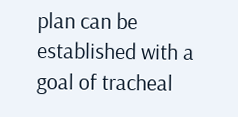plan can be established with a goal of tracheal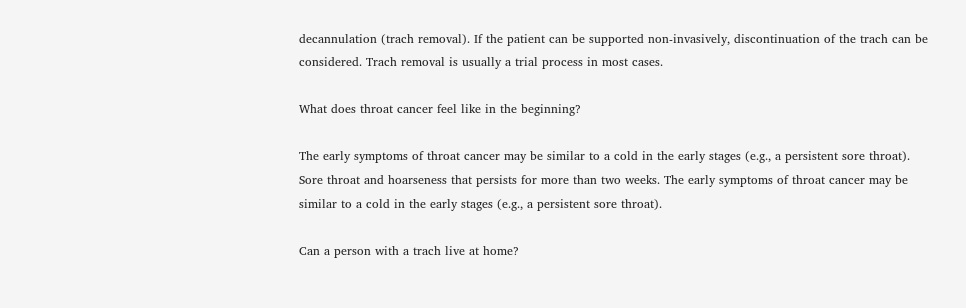decannulation (trach removal). If the patient can be supported non-invasively, discontinuation of the trach can be considered. Trach removal is usually a trial process in most cases.

What does throat cancer feel like in the beginning?

The early symptoms of throat cancer may be similar to a cold in the early stages (e.g., a persistent sore throat). Sore throat and hoarseness that persists for more than two weeks. The early symptoms of throat cancer may be similar to a cold in the early stages (e.g., a persistent sore throat).

Can a person with a trach live at home?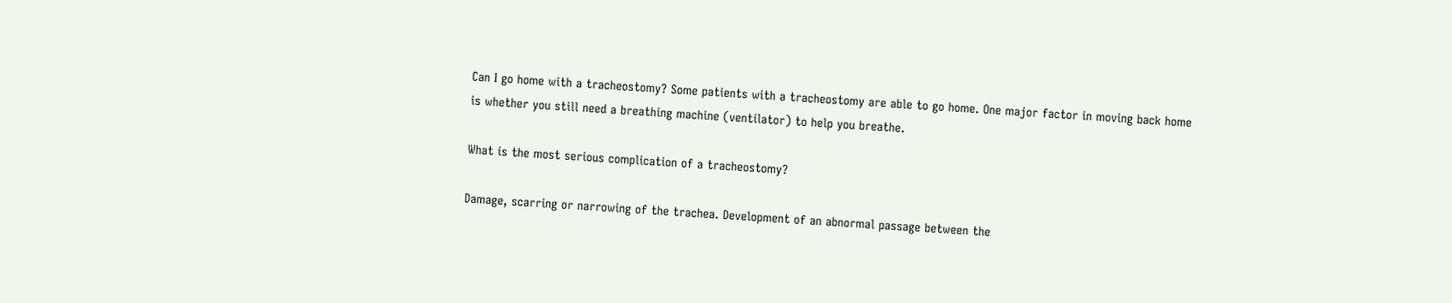Can I go home with a tracheostomy? Some patients with a tracheostomy are able to go home. One major factor in moving back home is whether you still need a breathing machine (ventilator) to help you breathe.

What is the most serious complication of a tracheostomy?

Damage, scarring or narrowing of the trachea. Development of an abnormal passage between the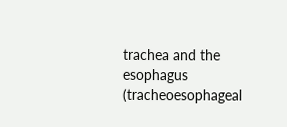trachea and the esophagus (tracheoesophageal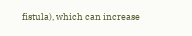fistula), which can increase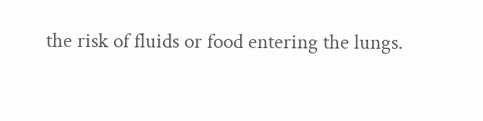the risk of fluids or food entering the lungs.